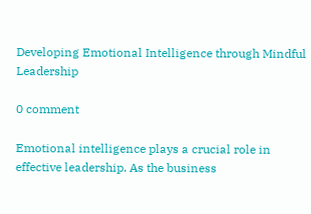Developing Emotional Intelligence through Mindful Leadership

0 comment

Emotional intelligence plays a crucial role in effective leadership. As the business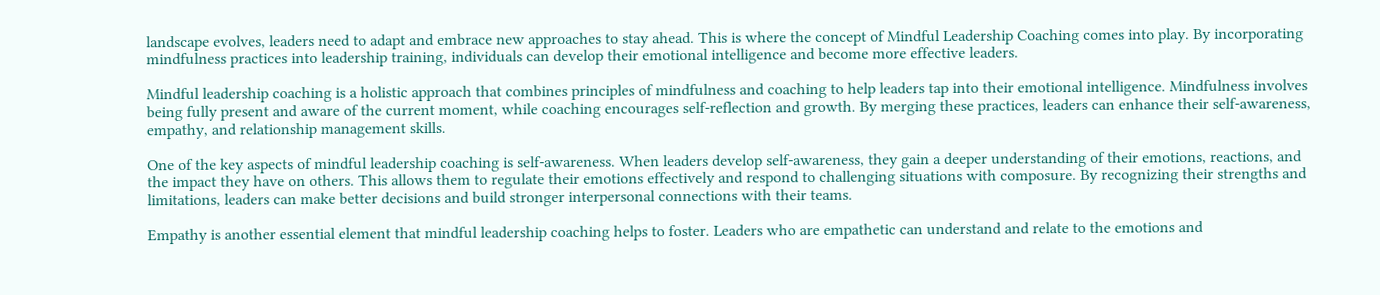landscape evolves, leaders need to adapt and embrace new approaches to stay ahead. This is where the concept of Mindful Leadership Coaching comes into play. By incorporating mindfulness practices into leadership training, individuals can develop their emotional intelligence and become more effective leaders.

Mindful leadership coaching is a holistic approach that combines principles of mindfulness and coaching to help leaders tap into their emotional intelligence. Mindfulness involves being fully present and aware of the current moment, while coaching encourages self-reflection and growth. By merging these practices, leaders can enhance their self-awareness, empathy, and relationship management skills.

One of the key aspects of mindful leadership coaching is self-awareness. When leaders develop self-awareness, they gain a deeper understanding of their emotions, reactions, and the impact they have on others. This allows them to regulate their emotions effectively and respond to challenging situations with composure. By recognizing their strengths and limitations, leaders can make better decisions and build stronger interpersonal connections with their teams.

Empathy is another essential element that mindful leadership coaching helps to foster. Leaders who are empathetic can understand and relate to the emotions and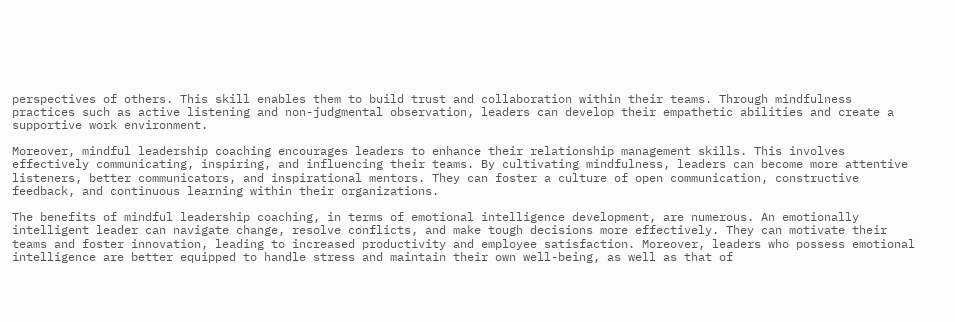perspectives of others. This skill enables them to build trust and collaboration within their teams. Through mindfulness practices such as active listening and non-judgmental observation, leaders can develop their empathetic abilities and create a supportive work environment.

Moreover, mindful leadership coaching encourages leaders to enhance their relationship management skills. This involves effectively communicating, inspiring, and influencing their teams. By cultivating mindfulness, leaders can become more attentive listeners, better communicators, and inspirational mentors. They can foster a culture of open communication, constructive feedback, and continuous learning within their organizations.

The benefits of mindful leadership coaching, in terms of emotional intelligence development, are numerous. An emotionally intelligent leader can navigate change, resolve conflicts, and make tough decisions more effectively. They can motivate their teams and foster innovation, leading to increased productivity and employee satisfaction. Moreover, leaders who possess emotional intelligence are better equipped to handle stress and maintain their own well-being, as well as that of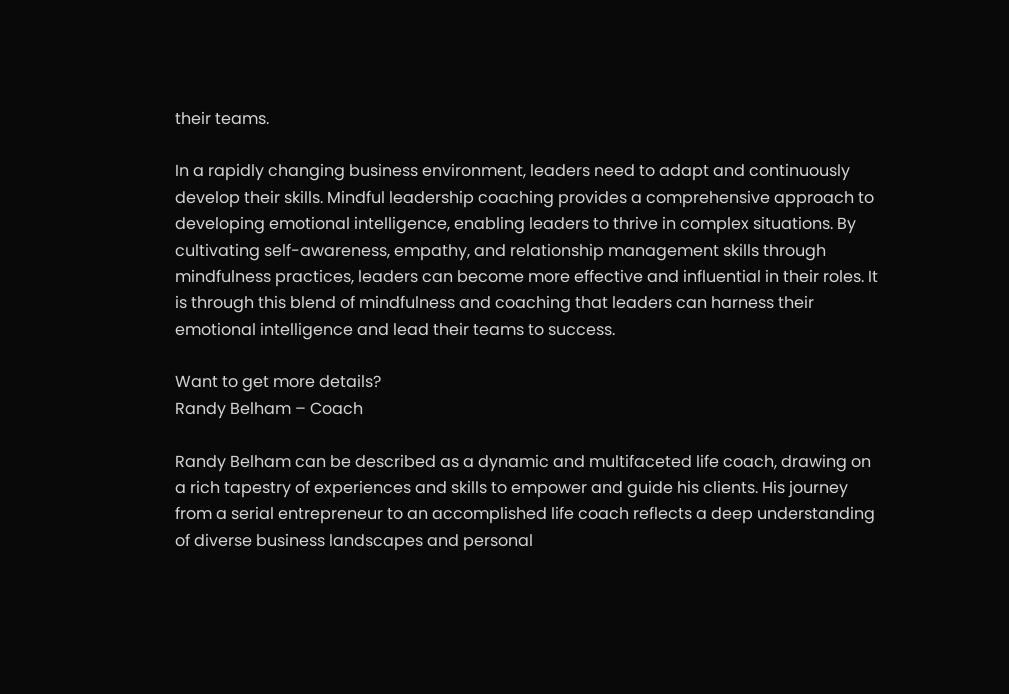their teams.

In a rapidly changing business environment, leaders need to adapt and continuously develop their skills. Mindful leadership coaching provides a comprehensive approach to developing emotional intelligence, enabling leaders to thrive in complex situations. By cultivating self-awareness, empathy, and relationship management skills through mindfulness practices, leaders can become more effective and influential in their roles. It is through this blend of mindfulness and coaching that leaders can harness their emotional intelligence and lead their teams to success.

Want to get more details?
Randy Belham – Coach

Randy Belham can be described as a dynamic and multifaceted life coach, drawing on a rich tapestry of experiences and skills to empower and guide his clients. His journey from a serial entrepreneur to an accomplished life coach reflects a deep understanding of diverse business landscapes and personal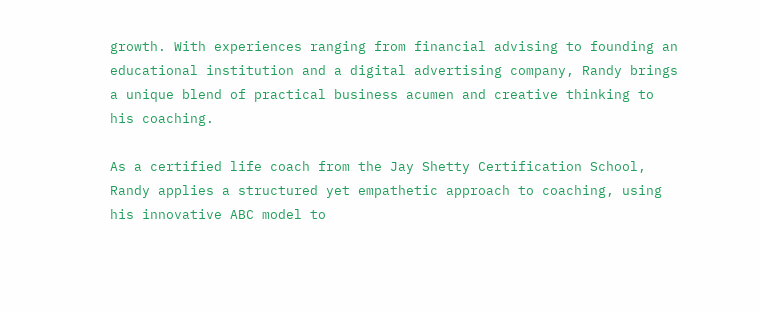growth. With experiences ranging from financial advising to founding an educational institution and a digital advertising company, Randy brings a unique blend of practical business acumen and creative thinking to his coaching.

As a certified life coach from the Jay Shetty Certification School, Randy applies a structured yet empathetic approach to coaching, using his innovative ABC model to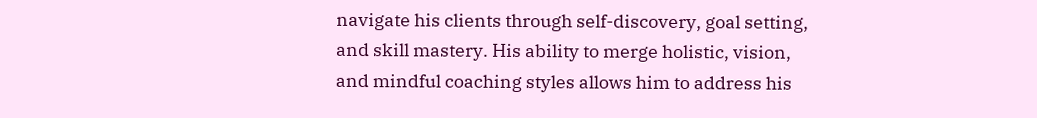navigate his clients through self-discovery, goal setting, and skill mastery. His ability to merge holistic, vision, and mindful coaching styles allows him to address his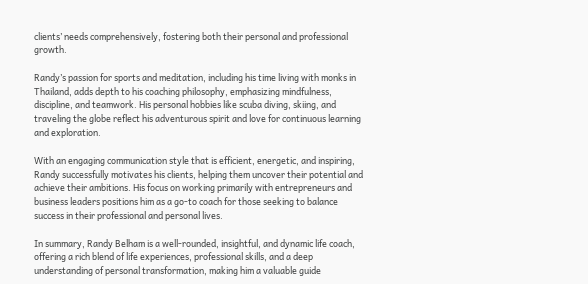clients’ needs comprehensively, fostering both their personal and professional growth.

Randy’s passion for sports and meditation, including his time living with monks in Thailand, adds depth to his coaching philosophy, emphasizing mindfulness, discipline, and teamwork. His personal hobbies like scuba diving, skiing, and traveling the globe reflect his adventurous spirit and love for continuous learning and exploration.

With an engaging communication style that is efficient, energetic, and inspiring, Randy successfully motivates his clients, helping them uncover their potential and achieve their ambitions. His focus on working primarily with entrepreneurs and business leaders positions him as a go-to coach for those seeking to balance success in their professional and personal lives.

In summary, Randy Belham is a well-rounded, insightful, and dynamic life coach, offering a rich blend of life experiences, professional skills, and a deep understanding of personal transformation, making him a valuable guide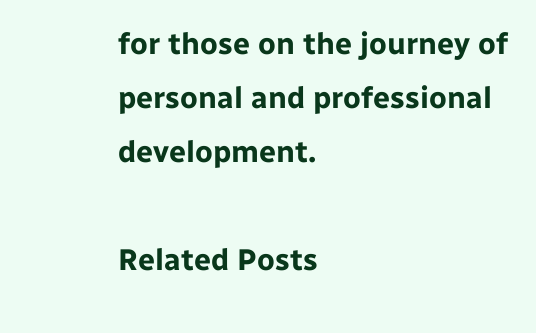for those on the journey of personal and professional development.

Related Posts